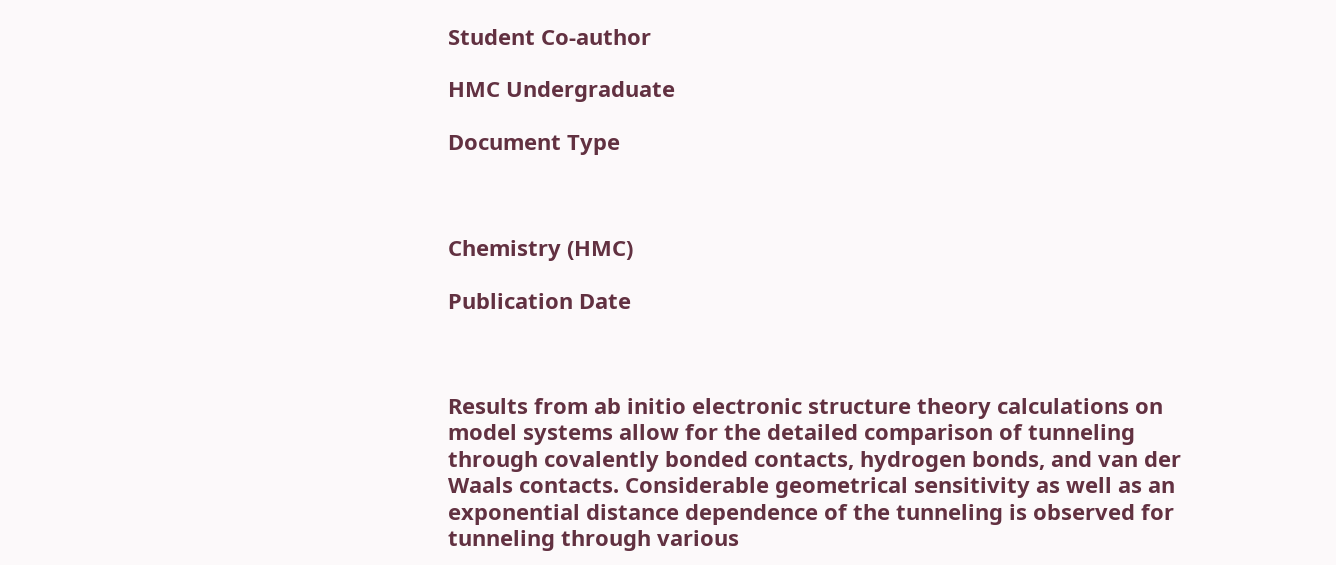Student Co-author

HMC Undergraduate

Document Type



Chemistry (HMC)

Publication Date



Results from ab initio electronic structure theory calculations on model systems allow for the detailed comparison of tunneling through covalently bonded contacts, hydrogen bonds, and van der Waals contacts. Considerable geometrical sensitivity as well as an exponential distance dependence of the tunneling is observed for tunneling through various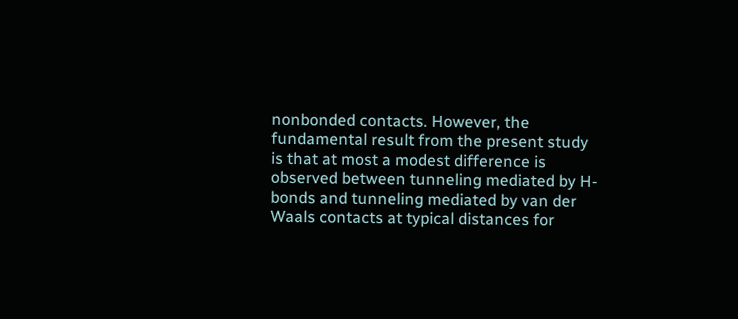nonbonded contacts. However, the fundamental result from the present study is that at most a modest difference is observed between tunneling mediated by H-bonds and tunneling mediated by van der Waals contacts at typical distances for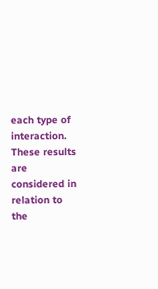each type of interaction. These results are considered in relation to the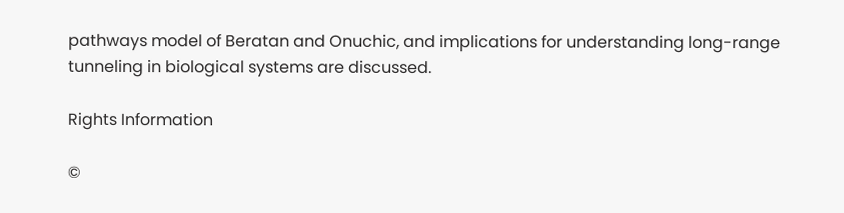pathways model of Beratan and Onuchic, and implications for understanding long-range tunneling in biological systems are discussed.

Rights Information

©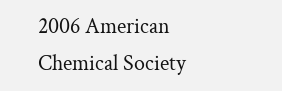2006 American Chemical Society